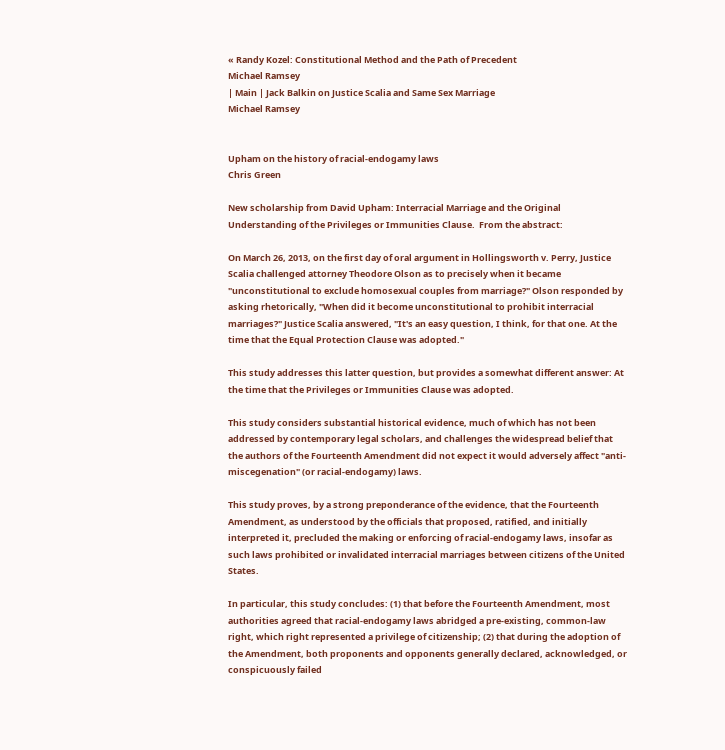« Randy Kozel: Constitutional Method and the Path of Precedent
Michael Ramsey
| Main | Jack Balkin on Justice Scalia and Same Sex Marriage
Michael Ramsey


Upham on the history of racial-endogamy laws
Chris Green

New scholarship from David Upham: Interracial Marriage and the Original Understanding of the Privileges or Immunities Clause.  From the abstract:

On March 26, 2013, on the first day of oral argument in Hollingsworth v. Perry, Justice Scalia challenged attorney Theodore Olson as to precisely when it became "unconstitutional to exclude homosexual couples from marriage?" Olson responded by asking rhetorically, "When did it become unconstitutional to prohibit interracial marriages?" Justice Scalia answered, "It's an easy question, I think, for that one. At the time that the Equal Protection Clause was adopted."

This study addresses this latter question, but provides a somewhat different answer: At the time that the Privileges or Immunities Clause was adopted.

This study considers substantial historical evidence, much of which has not been addressed by contemporary legal scholars, and challenges the widespread belief that the authors of the Fourteenth Amendment did not expect it would adversely affect "anti-miscegenation" (or racial-endogamy) laws.

This study proves, by a strong preponderance of the evidence, that the Fourteenth Amendment, as understood by the officials that proposed, ratified, and initially interpreted it, precluded the making or enforcing of racial-endogamy laws, insofar as such laws prohibited or invalidated interracial marriages between citizens of the United States.

In particular, this study concludes: (1) that before the Fourteenth Amendment, most authorities agreed that racial-endogamy laws abridged a pre-existing, common-law right, which right represented a privilege of citizenship; (2) that during the adoption of the Amendment, both proponents and opponents generally declared, acknowledged, or conspicuously failed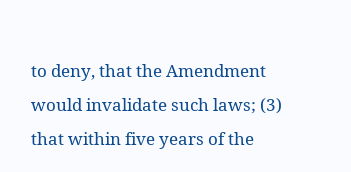to deny, that the Amendment would invalidate such laws; (3) that within five years of the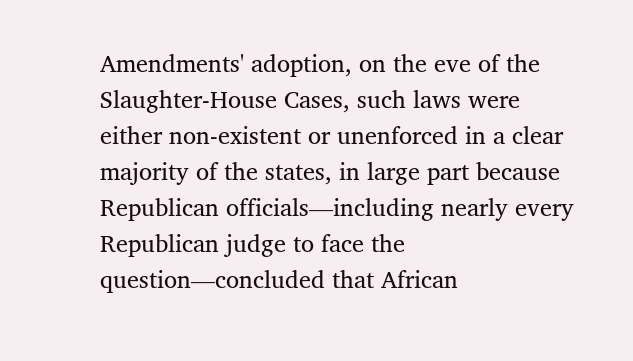Amendments' adoption, on the eve of the Slaughter-House Cases, such laws were either non-existent or unenforced in a clear majority of the states, in large part because Republican officials—including nearly every Republican judge to face the question—concluded that African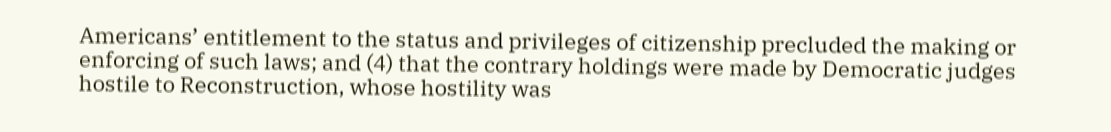Americans’ entitlement to the status and privileges of citizenship precluded the making or enforcing of such laws; and (4) that the contrary holdings were made by Democratic judges hostile to Reconstruction, whose hostility was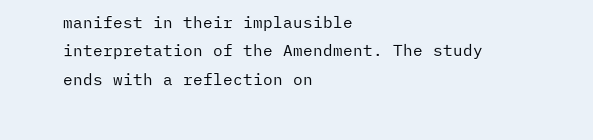manifest in their implausible interpretation of the Amendment. The study ends with a reflection on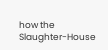how the Slaughter-House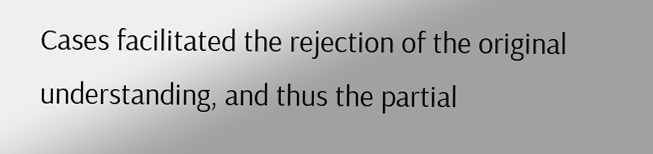Cases facilitated the rejection of the original understanding, and thus the partial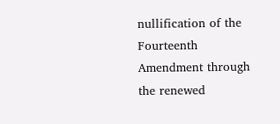nullification of the Fourteenth Amendment through the renewed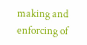making and enforcing of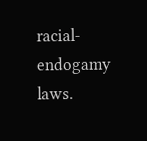racial-endogamy laws.